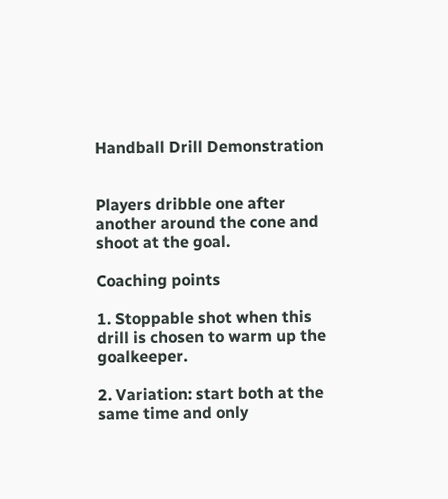Handball Drill Demonstration


Players dribble one after another around the cone and shoot at the goal.

Coaching points

1. Stoppable shot when this drill is chosen to warm up the goalkeeper.

2. Variation: start both at the same time and only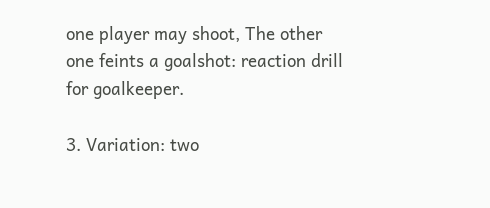one player may shoot, The other one feints a goalshot: reaction drill for goalkeeper.

3. Variation: two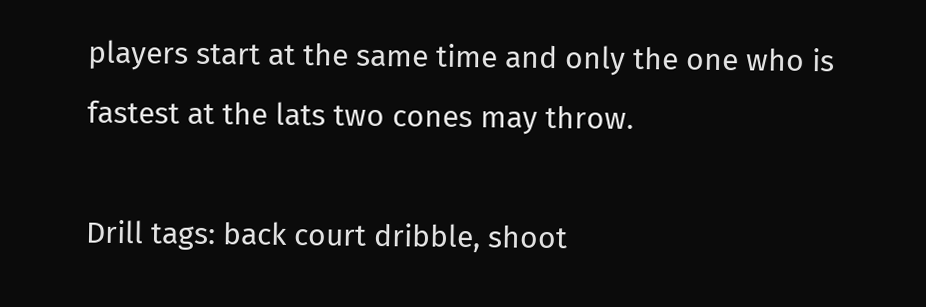players start at the same time and only the one who is fastest at the lats two cones may throw.

Drill tags: back court dribble, shoot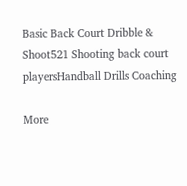Basic Back Court Dribble & Shoot521 Shooting back court playersHandball Drills Coaching

More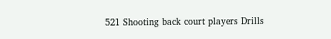521 Shooting back court players Drills